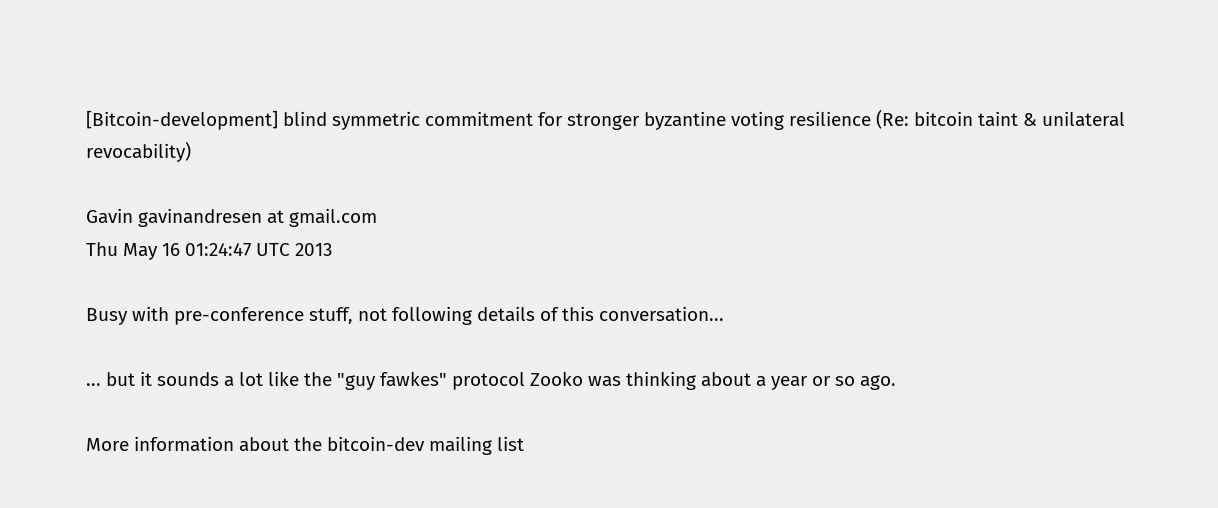[Bitcoin-development] blind symmetric commitment for stronger byzantine voting resilience (Re: bitcoin taint & unilateral revocability)

Gavin gavinandresen at gmail.com
Thu May 16 01:24:47 UTC 2013

Busy with pre-conference stuff, not following details of this conversation...

... but it sounds a lot like the "guy fawkes" protocol Zooko was thinking about a year or so ago.

More information about the bitcoin-dev mailing list